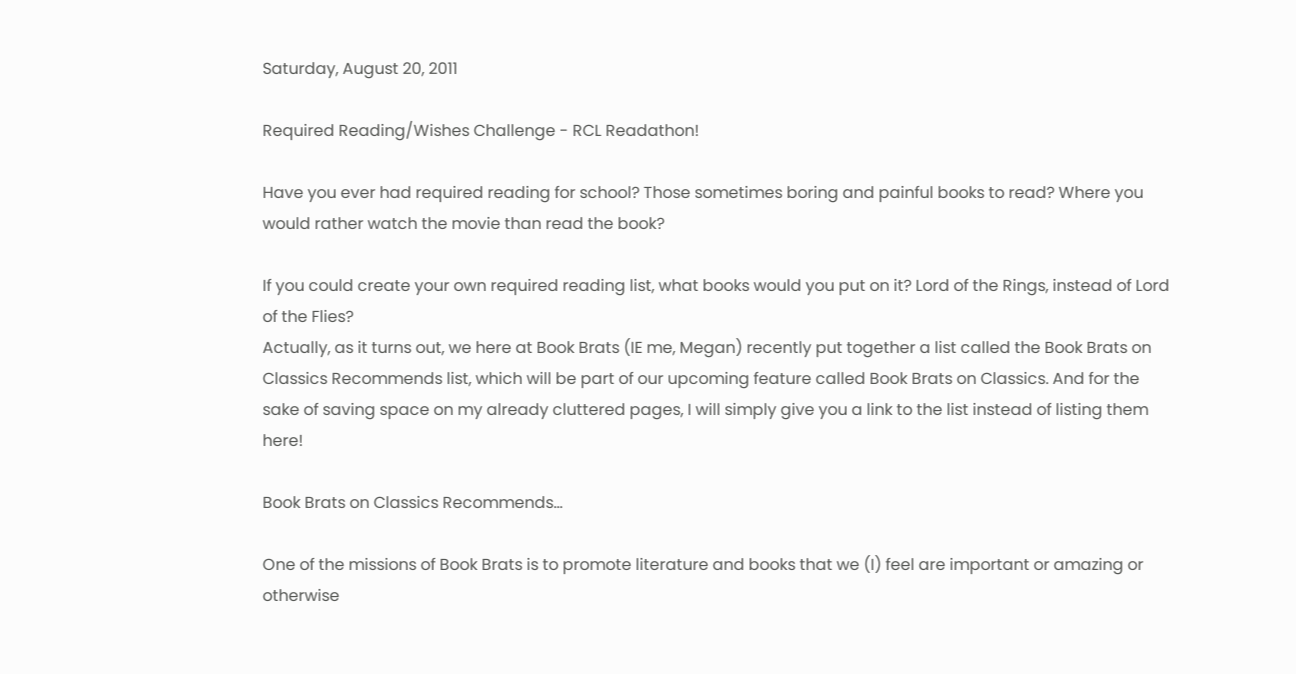Saturday, August 20, 2011

Required Reading/Wishes Challenge - RCL Readathon!

Have you ever had required reading for school? Those sometimes boring and painful books to read? Where you would rather watch the movie than read the book?

If you could create your own required reading list, what books would you put on it? Lord of the Rings, instead of Lord of the Flies?
Actually, as it turns out, we here at Book Brats (IE me, Megan) recently put together a list called the Book Brats on Classics Recommends list, which will be part of our upcoming feature called Book Brats on Classics. And for the sake of saving space on my already cluttered pages, I will simply give you a link to the list instead of listing them here!

Book Brats on Classics Recommends...

One of the missions of Book Brats is to promote literature and books that we (I) feel are important or amazing or otherwise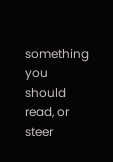something you should read, or steer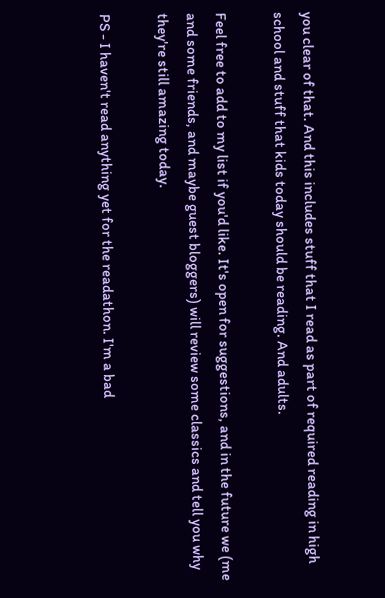you clear of that. And this includes stuff that I read as part of required reading in high school and stuff that kids today should be reading. And adults.

Feel free to add to my list if you'd like. It's open for suggestions, and in the future we (me and some friends, and maybe guest bloggers) will review some classics and tell you why they're still amazing today.

PS - I haven't read anything yet for the readathon. I'm a bad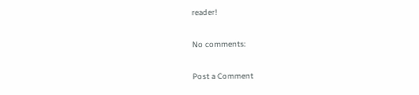reader!

No comments:

Post a Comment